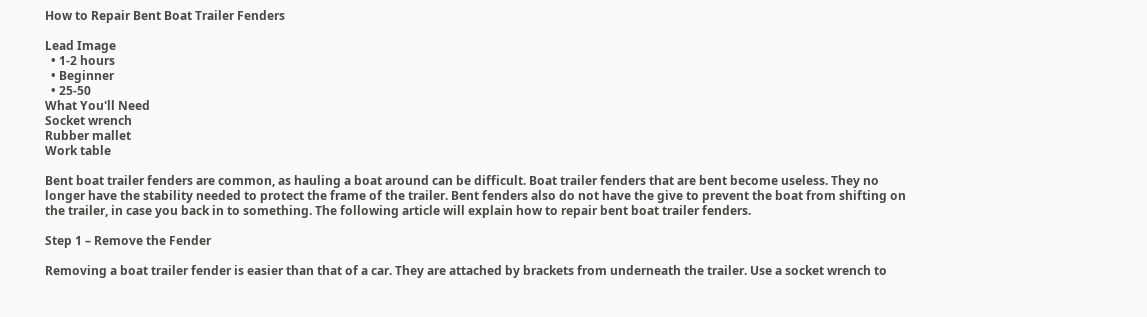How to Repair Bent Boat Trailer Fenders

Lead Image
  • 1-2 hours
  • Beginner
  • 25-50
What You'll Need
Socket wrench
Rubber mallet
Work table

Bent boat trailer fenders are common, as hauling a boat around can be difficult. Boat trailer fenders that are bent become useless. They no longer have the stability needed to protect the frame of the trailer. Bent fenders also do not have the give to prevent the boat from shifting on the trailer, in case you back in to something. The following article will explain how to repair bent boat trailer fenders.

Step 1 – Remove the Fender

Removing a boat trailer fender is easier than that of a car. They are attached by brackets from underneath the trailer. Use a socket wrench to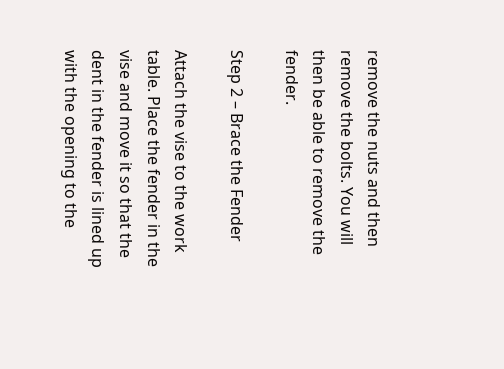remove the nuts and then remove the bolts. You will then be able to remove the fender.

Step 2 – Brace the Fender

Attach the vise to the work table. Place the fender in the vise and move it so that the dent in the fender is lined up with the opening to the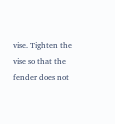vise. Tighten the vise so that the fender does not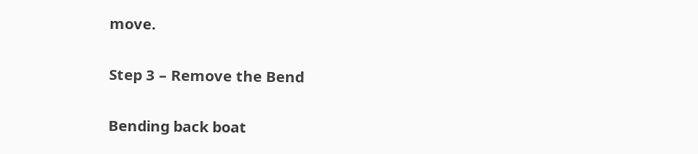move.

Step 3 – Remove the Bend

Bending back boat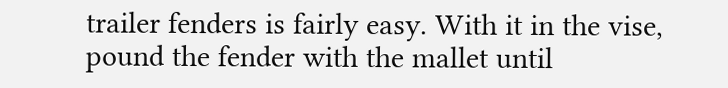trailer fenders is fairly easy. With it in the vise, pound the fender with the mallet until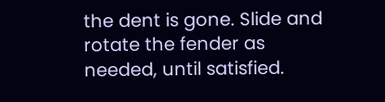the dent is gone. Slide and rotate the fender as needed, until satisfied.